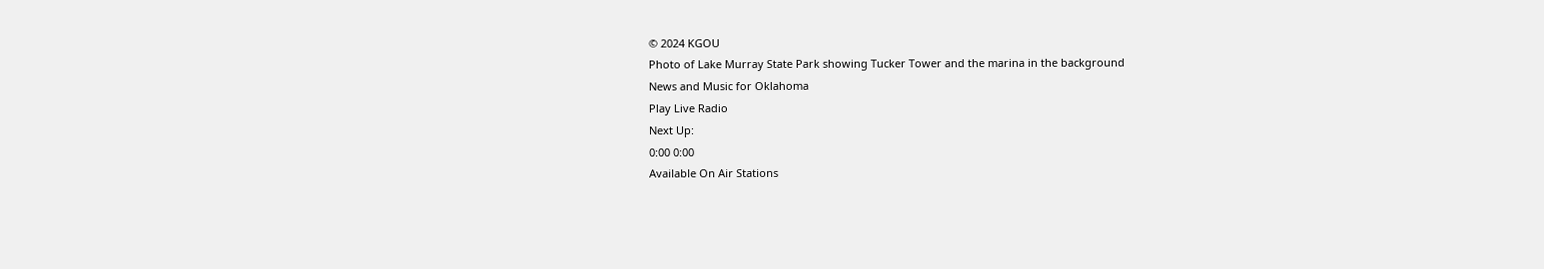© 2024 KGOU
Photo of Lake Murray State Park showing Tucker Tower and the marina in the background
News and Music for Oklahoma
Play Live Radio
Next Up:
0:00 0:00
Available On Air Stations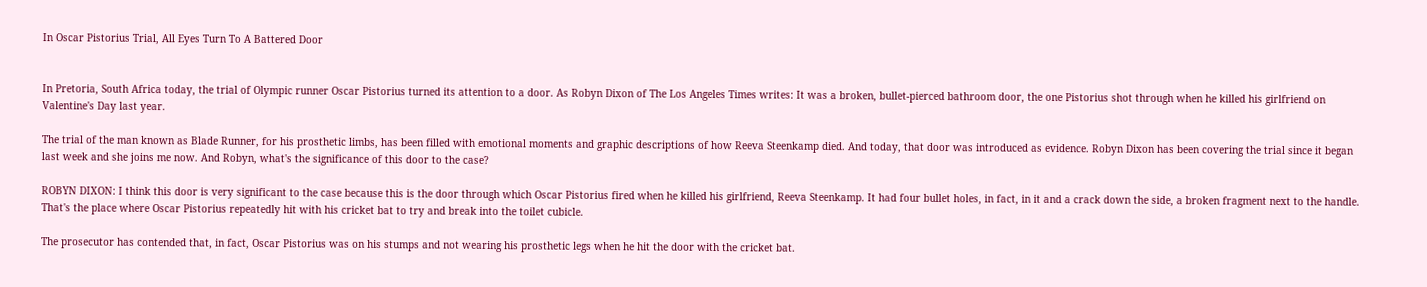In Oscar Pistorius Trial, All Eyes Turn To A Battered Door


In Pretoria, South Africa today, the trial of Olympic runner Oscar Pistorius turned its attention to a door. As Robyn Dixon of The Los Angeles Times writes: It was a broken, bullet-pierced bathroom door, the one Pistorius shot through when he killed his girlfriend on Valentine's Day last year.

The trial of the man known as Blade Runner, for his prosthetic limbs, has been filled with emotional moments and graphic descriptions of how Reeva Steenkamp died. And today, that door was introduced as evidence. Robyn Dixon has been covering the trial since it began last week and she joins me now. And Robyn, what's the significance of this door to the case?

ROBYN DIXON: I think this door is very significant to the case because this is the door through which Oscar Pistorius fired when he killed his girlfriend, Reeva Steenkamp. It had four bullet holes, in fact, in it and a crack down the side, a broken fragment next to the handle. That's the place where Oscar Pistorius repeatedly hit with his cricket bat to try and break into the toilet cubicle.

The prosecutor has contended that, in fact, Oscar Pistorius was on his stumps and not wearing his prosthetic legs when he hit the door with the cricket bat.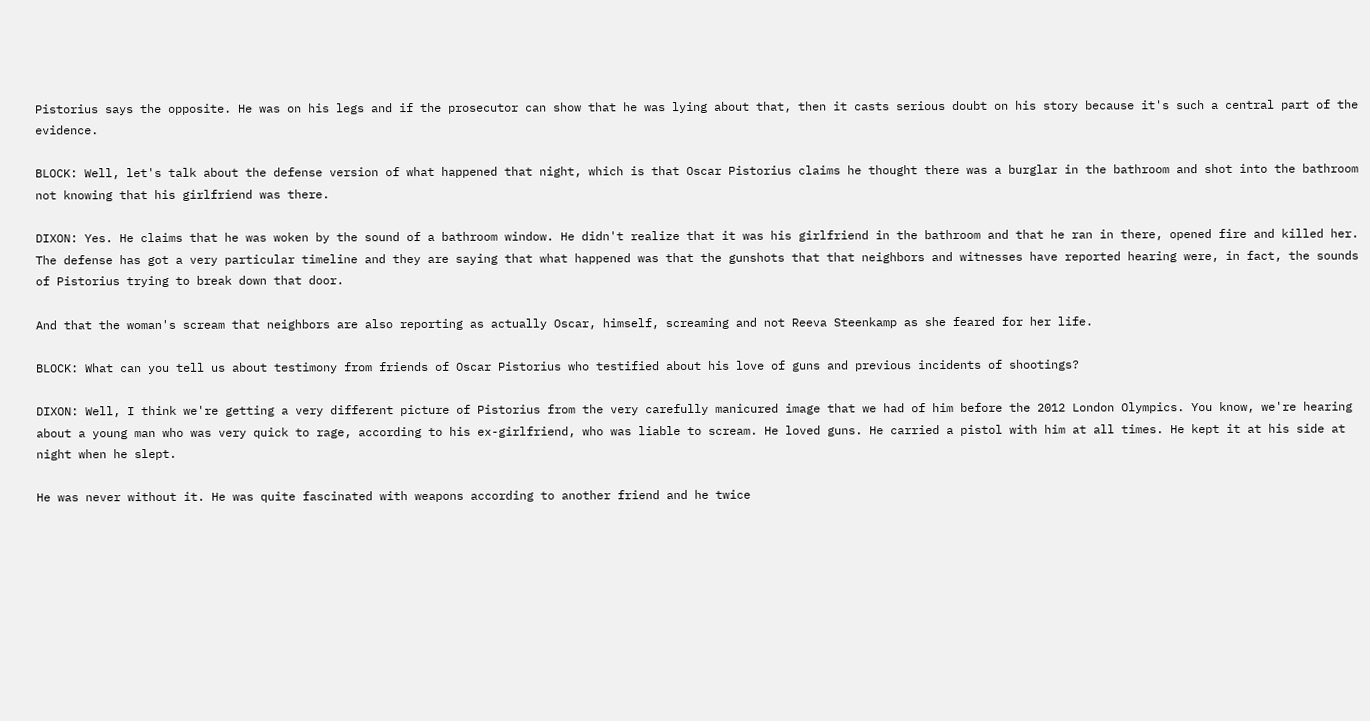Pistorius says the opposite. He was on his legs and if the prosecutor can show that he was lying about that, then it casts serious doubt on his story because it's such a central part of the evidence.

BLOCK: Well, let's talk about the defense version of what happened that night, which is that Oscar Pistorius claims he thought there was a burglar in the bathroom and shot into the bathroom not knowing that his girlfriend was there.

DIXON: Yes. He claims that he was woken by the sound of a bathroom window. He didn't realize that it was his girlfriend in the bathroom and that he ran in there, opened fire and killed her. The defense has got a very particular timeline and they are saying that what happened was that the gunshots that that neighbors and witnesses have reported hearing were, in fact, the sounds of Pistorius trying to break down that door.

And that the woman's scream that neighbors are also reporting as actually Oscar, himself, screaming and not Reeva Steenkamp as she feared for her life.

BLOCK: What can you tell us about testimony from friends of Oscar Pistorius who testified about his love of guns and previous incidents of shootings?

DIXON: Well, I think we're getting a very different picture of Pistorius from the very carefully manicured image that we had of him before the 2012 London Olympics. You know, we're hearing about a young man who was very quick to rage, according to his ex-girlfriend, who was liable to scream. He loved guns. He carried a pistol with him at all times. He kept it at his side at night when he slept.

He was never without it. He was quite fascinated with weapons according to another friend and he twice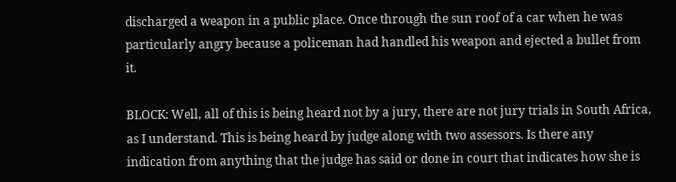discharged a weapon in a public place. Once through the sun roof of a car when he was particularly angry because a policeman had handled his weapon and ejected a bullet from it.

BLOCK: Well, all of this is being heard not by a jury, there are not jury trials in South Africa, as I understand. This is being heard by judge along with two assessors. Is there any indication from anything that the judge has said or done in court that indicates how she is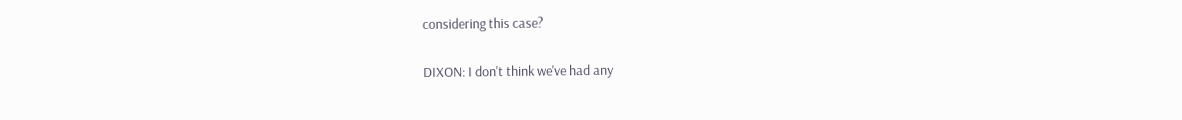considering this case?

DIXON: I don't think we've had any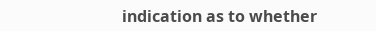indication as to whether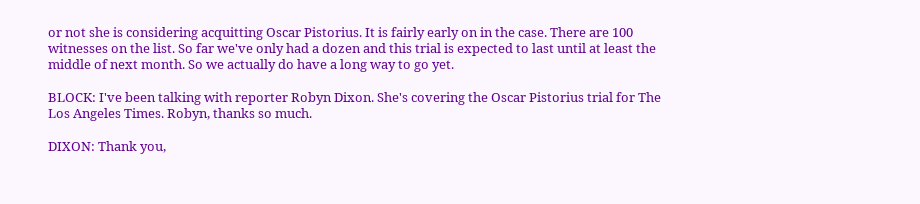or not she is considering acquitting Oscar Pistorius. It is fairly early on in the case. There are 100 witnesses on the list. So far we've only had a dozen and this trial is expected to last until at least the middle of next month. So we actually do have a long way to go yet.

BLOCK: I've been talking with reporter Robyn Dixon. She's covering the Oscar Pistorius trial for The Los Angeles Times. Robyn, thanks so much.

DIXON: Thank you,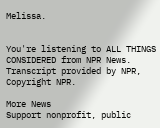Melissa.


You're listening to ALL THINGS CONSIDERED from NPR News. Transcript provided by NPR, Copyright NPR.

More News
Support nonprofit, public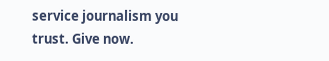service journalism you trust. Give now.